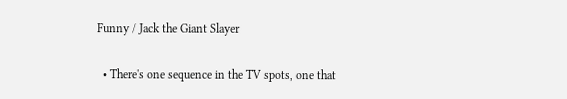Funny / Jack the Giant Slayer

  • There's one sequence in the TV spots, one that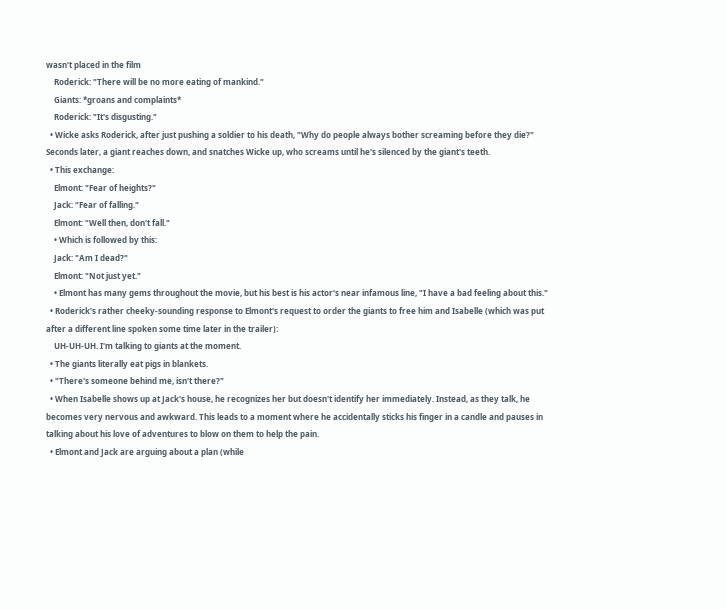wasn't placed in the film
    Roderick: "There will be no more eating of mankind."
    Giants: *groans and complaints*
    Roderick: "It's disgusting."
  • Wicke asks Roderick, after just pushing a soldier to his death, "Why do people always bother screaming before they die?" Seconds later, a giant reaches down, and snatches Wicke up, who screams until he's silenced by the giant's teeth.
  • This exchange:
    Elmont: "Fear of heights?"
    Jack: "Fear of falling."
    Elmont: "Well then, don't fall."
    • Which is followed by this:
    Jack: "Am I dead?"
    Elmont: "Not just yet."
    • Elmont has many gems throughout the movie, but his best is his actor's near infamous line, "I have a bad feeling about this."
  • Roderick's rather cheeky-sounding response to Elmont's request to order the giants to free him and Isabelle (which was put after a different line spoken some time later in the trailer):
    UH-UH-UH. I'm talking to giants at the moment.
  • The giants literally eat pigs in blankets.
  • "There's someone behind me, isn't there?"
  • When Isabelle shows up at Jack's house, he recognizes her but doesn't identify her immediately. Instead, as they talk, he becomes very nervous and awkward. This leads to a moment where he accidentally sticks his finger in a candle and pauses in talking about his love of adventures to blow on them to help the pain.
  • Elmont and Jack are arguing about a plan (while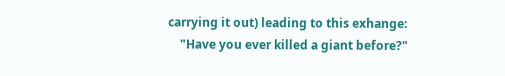carrying it out) leading to this exhange:
    "Have you ever killed a giant before?"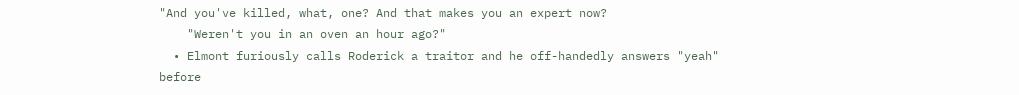"And you've killed, what, one? And that makes you an expert now?
    "Weren't you in an oven an hour ago?"
  • Elmont furiously calls Roderick a traitor and he off-handedly answers "yeah" before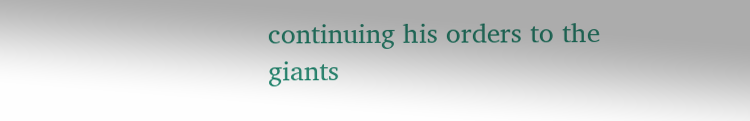continuing his orders to the giants